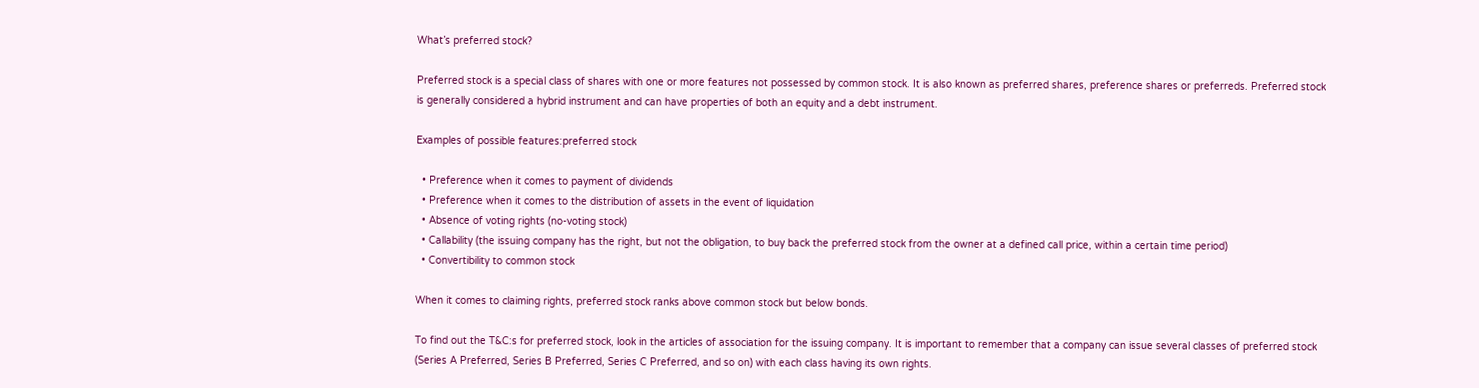What’s preferred stock?

Preferred stock is a special class of shares with one or more features not possessed by common stock. It is also known as preferred shares, preference shares or preferreds. Preferred stock is generally considered a hybrid instrument and can have properties of both an equity and a debt instrument.

Examples of possible features:preferred stock

  • Preference when it comes to payment of dividends
  • Preference when it comes to the distribution of assets in the event of liquidation
  • Absence of voting rights (no-voting stock)
  • Callability (the issuing company has the right, but not the obligation, to buy back the preferred stock from the owner at a defined call price, within a certain time period)
  • Convertibility to common stock

When it comes to claiming rights, preferred stock ranks above common stock but below bonds.

To find out the T&C:s for preferred stock, look in the articles of association for the issuing company. It is important to remember that a company can issue several classes of preferred stock (Series A Preferred, Series B Preferred, Series C Preferred, and so on) with each class having its own rights.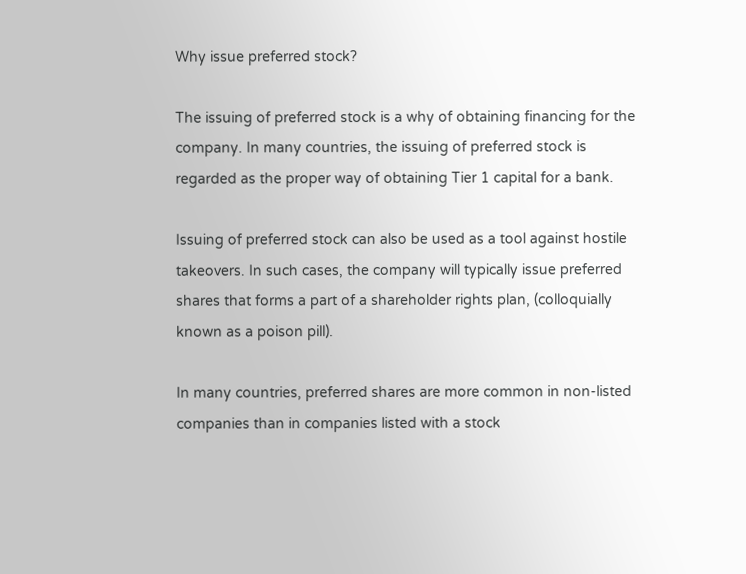Why issue preferred stock?

The issuing of preferred stock is a why of obtaining financing for the company. In many countries, the issuing of preferred stock is regarded as the proper way of obtaining Tier 1 capital for a bank.

Issuing of preferred stock can also be used as a tool against hostile takeovers. In such cases, the company will typically issue preferred shares that forms a part of a shareholder rights plan, (colloquially known as a poison pill).

In many countries, preferred shares are more common in non-listed companies than in companies listed with a stock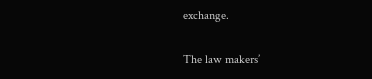exchange.

The law makers’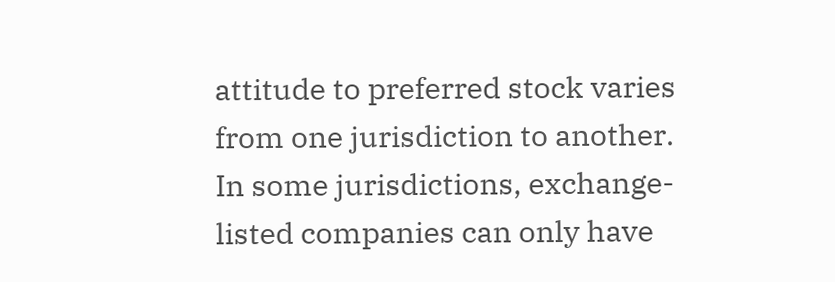attitude to preferred stock varies from one jurisdiction to another. In some jurisdictions, exchange-listed companies can only have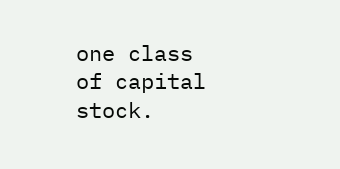one class of capital stock.